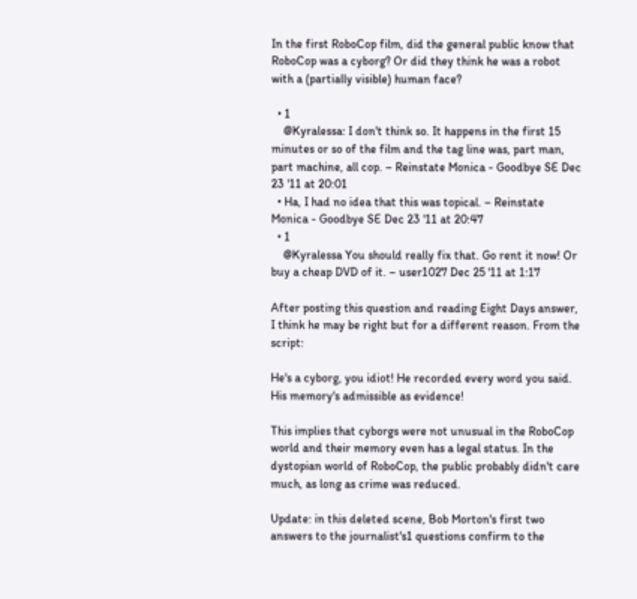In the first RoboCop film, did the general public know that RoboCop was a cyborg? Or did they think he was a robot with a (partially visible) human face?

  • 1
    @Kyralessa: I don't think so. It happens in the first 15 minutes or so of the film and the tag line was, part man, part machine, all cop. – Reinstate Monica - Goodbye SE Dec 23 '11 at 20:01
  • Ha, I had no idea that this was topical. – Reinstate Monica - Goodbye SE Dec 23 '11 at 20:47
  • 1
    @Kyralessa You should really fix that. Go rent it now! Or buy a cheap DVD of it. – user1027 Dec 25 '11 at 1:17

After posting this question and reading Eight Days answer, I think he may be right but for a different reason. From the script:

He's a cyborg, you idiot! He recorded every word you said. His memory's admissible as evidence!

This implies that cyborgs were not unusual in the RoboCop world and their memory even has a legal status. In the dystopian world of RoboCop, the public probably didn't care much, as long as crime was reduced.

Update: in this deleted scene, Bob Morton's first two answers to the journalist's1 questions confirm to the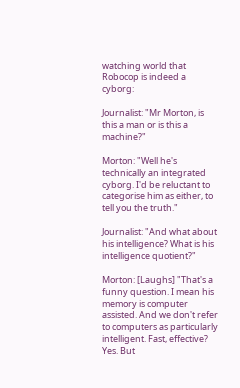watching world that Robocop is indeed a cyborg:

Journalist: "Mr Morton, is this a man or is this a machine?"

Morton: "Well he's technically an integrated cyborg. I'd be reluctant to categorise him as either, to tell you the truth."

Journalist: "And what about his intelligence? What is his intelligence quotient?"

Morton: [Laughs] "That's a funny question. I mean his memory is computer assisted. And we don't refer to computers as particularly intelligent. Fast, effective? Yes. But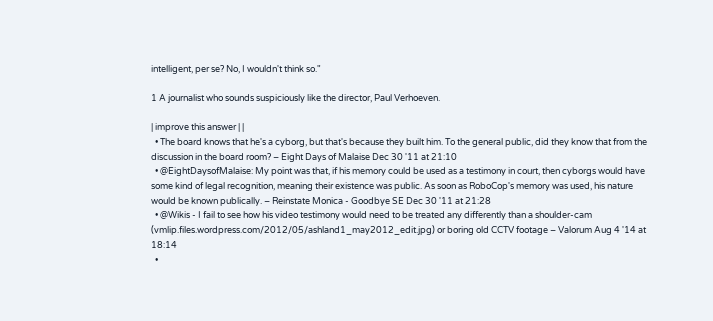intelligent, per se? No, I wouldn't think so."

1 A journalist who sounds suspiciously like the director, Paul Verhoeven.

| improve this answer | |
  • The board knows that he's a cyborg, but that's because they built him. To the general public, did they know that from the discussion in the board room? – Eight Days of Malaise Dec 30 '11 at 21:10
  • @EightDaysofMalaise: My point was that, if his memory could be used as a testimony in court, then cyborgs would have some kind of legal recognition, meaning their existence was public. As soon as RoboCop's memory was used, his nature would be known publically. – Reinstate Monica - Goodbye SE Dec 30 '11 at 21:28
  • @Wikis - I fail to see how his video testimony would need to be treated any differently than a shoulder-cam (vmlip.files.wordpress.com/2012/05/ashland1_may2012_edit.jpg) or boring old CCTV footage – Valorum Aug 4 '14 at 18:14
  •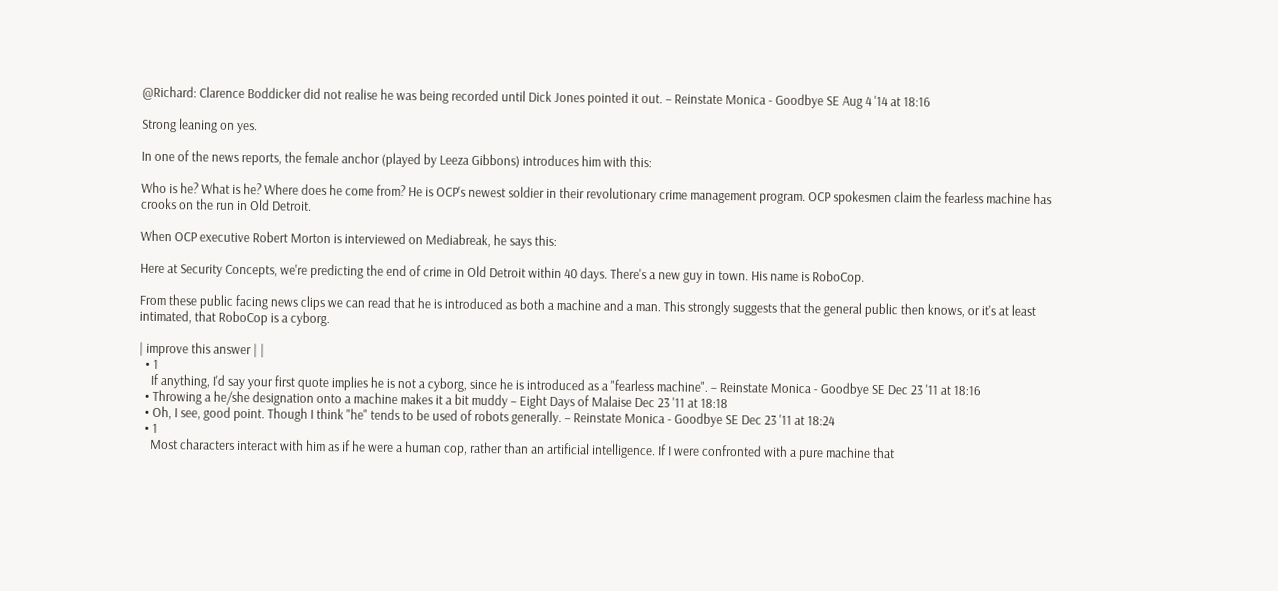@Richard: Clarence Boddicker did not realise he was being recorded until Dick Jones pointed it out. – Reinstate Monica - Goodbye SE Aug 4 '14 at 18:16

Strong leaning on yes.

In one of the news reports, the female anchor (played by Leeza Gibbons) introduces him with this:

Who is he? What is he? Where does he come from? He is OCP's newest soldier in their revolutionary crime management program. OCP spokesmen claim the fearless machine has crooks on the run in Old Detroit.

When OCP executive Robert Morton is interviewed on Mediabreak, he says this:

Here at Security Concepts, we're predicting the end of crime in Old Detroit within 40 days. There's a new guy in town. His name is RoboCop.

From these public facing news clips we can read that he is introduced as both a machine and a man. This strongly suggests that the general public then knows, or it's at least intimated, that RoboCop is a cyborg.

| improve this answer | |
  • 1
    If anything, I'd say your first quote implies he is not a cyborg, since he is introduced as a "fearless machine". – Reinstate Monica - Goodbye SE Dec 23 '11 at 18:16
  • Throwing a he/she designation onto a machine makes it a bit muddy – Eight Days of Malaise Dec 23 '11 at 18:18
  • Oh, I see, good point. Though I think "he" tends to be used of robots generally. – Reinstate Monica - Goodbye SE Dec 23 '11 at 18:24
  • 1
    Most characters interact with him as if he were a human cop, rather than an artificial intelligence. If I were confronted with a pure machine that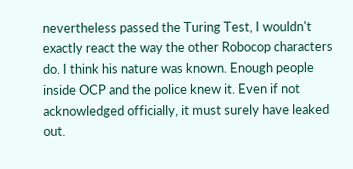nevertheless passed the Turing Test, I wouldn't exactly react the way the other Robocop characters do. I think his nature was known. Enough people inside OCP and the police knew it. Even if not acknowledged officially, it must surely have leaked out.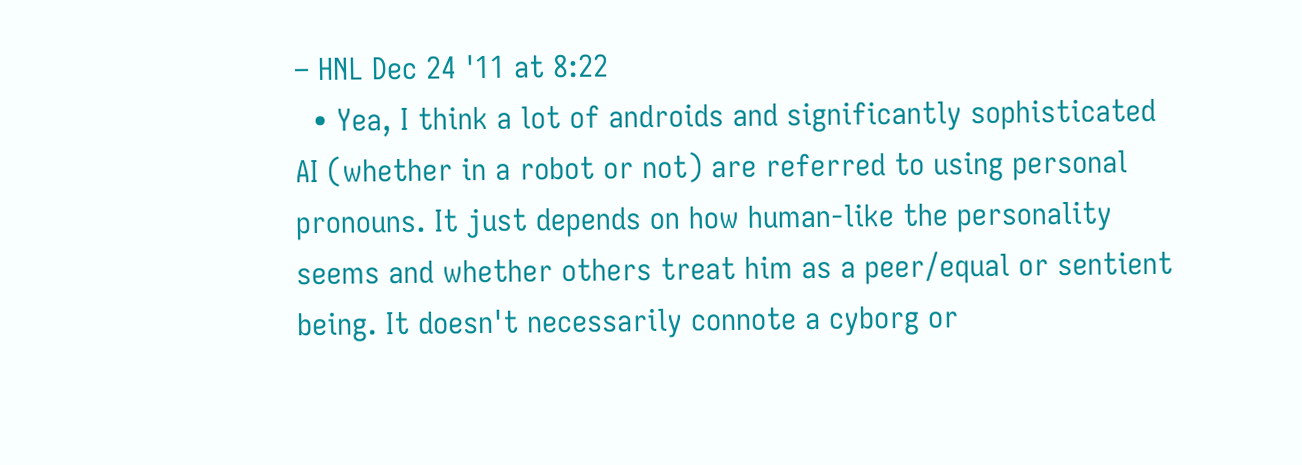– HNL Dec 24 '11 at 8:22
  • Yea, I think a lot of androids and significantly sophisticated AI (whether in a robot or not) are referred to using personal pronouns. It just depends on how human-like the personality seems and whether others treat him as a peer/equal or sentient being. It doesn't necessarily connote a cyborg or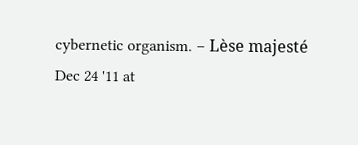cybernetic organism. – Lèse majesté Dec 24 '11 at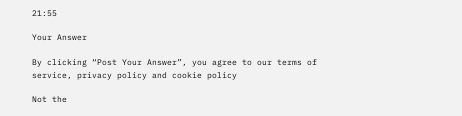21:55

Your Answer

By clicking “Post Your Answer”, you agree to our terms of service, privacy policy and cookie policy

Not the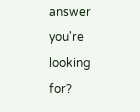answer you're looking for?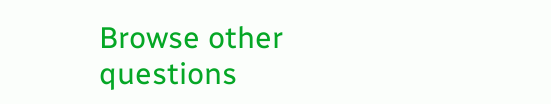Browse other questions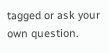tagged or ask your own question.